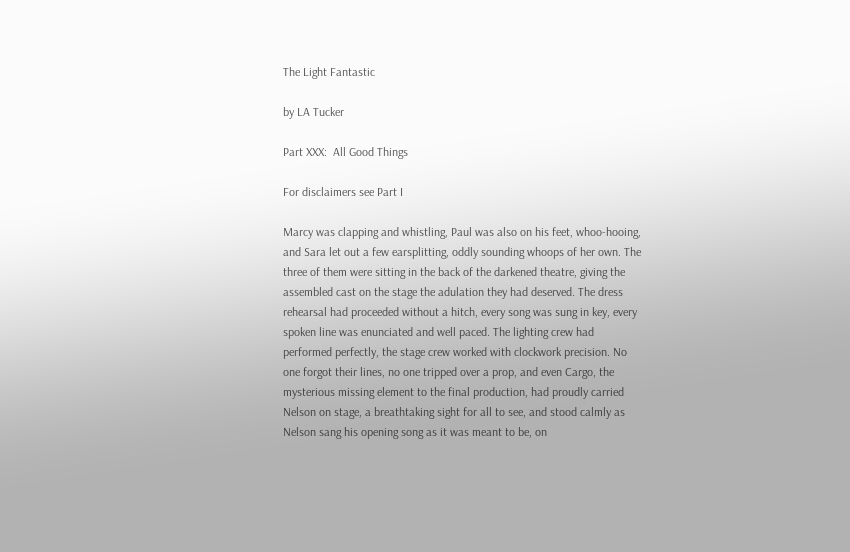The Light Fantastic

by LA Tucker

Part XXX:  All Good Things

For disclaimers see Part I

Marcy was clapping and whistling, Paul was also on his feet, whoo-hooing, and Sara let out a few earsplitting, oddly sounding whoops of her own. The three of them were sitting in the back of the darkened theatre, giving the assembled cast on the stage the adulation they had deserved. The dress rehearsal had proceeded without a hitch, every song was sung in key, every spoken line was enunciated and well paced. The lighting crew had performed perfectly, the stage crew worked with clockwork precision. No one forgot their lines, no one tripped over a prop, and even Cargo, the mysterious missing element to the final production, had proudly carried Nelson on stage, a breathtaking sight for all to see, and stood calmly as Nelson sang his opening song as it was meant to be, on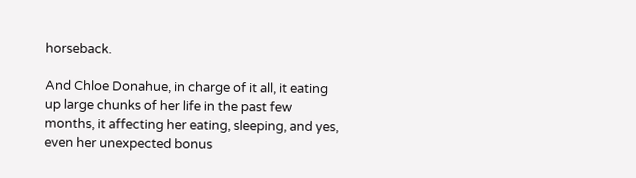horseback.

And Chloe Donahue, in charge of it all, it eating up large chunks of her life in the past few months, it affecting her eating, sleeping, and yes, even her unexpected bonus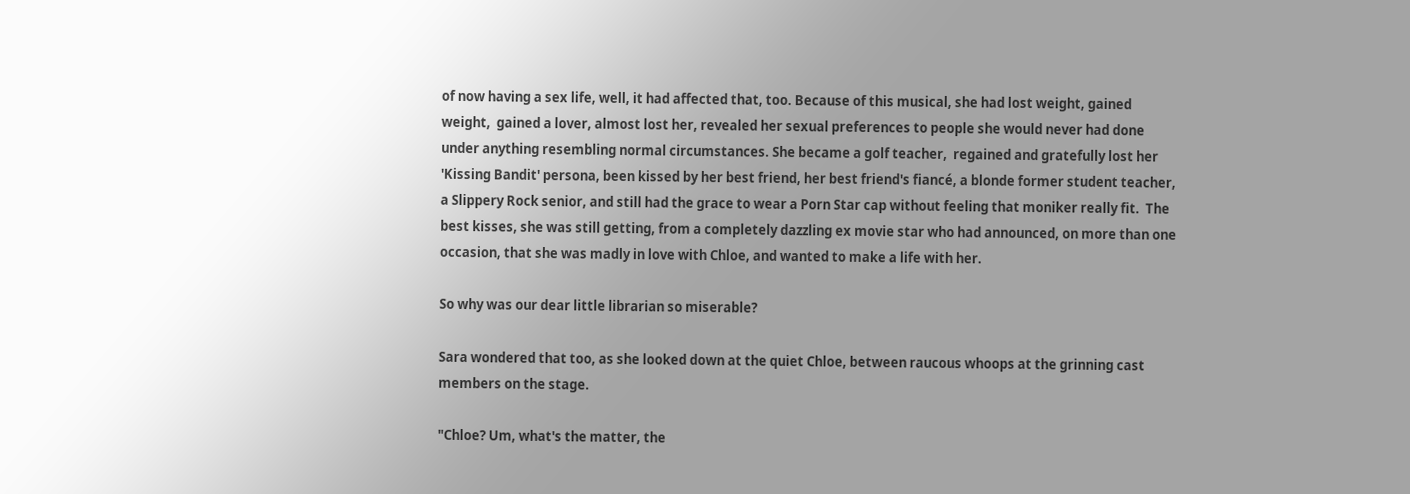of now having a sex life, well, it had affected that, too. Because of this musical, she had lost weight, gained weight,  gained a lover, almost lost her, revealed her sexual preferences to people she would never had done under anything resembling normal circumstances. She became a golf teacher,  regained and gratefully lost her 'Kissing Bandit' persona, been kissed by her best friend, her best friend's fiancé, a blonde former student teacher, a Slippery Rock senior, and still had the grace to wear a Porn Star cap without feeling that moniker really fit.  The best kisses, she was still getting, from a completely dazzling ex movie star who had announced, on more than one occasion, that she was madly in love with Chloe, and wanted to make a life with her.

So why was our dear little librarian so miserable?

Sara wondered that too, as she looked down at the quiet Chloe, between raucous whoops at the grinning cast members on the stage.

"Chloe? Um, what's the matter, the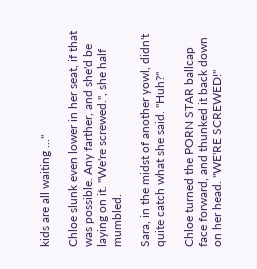kids are all waiting ..."

Chloe slunk even lower in her seat, if that was possible. Any farther, and she'd be laying on it. "We're screwed.", she half mumbled.

Sara, in the midst of another yowl, didn't quite catch what she said. "Huh?"

Chloe turned the PORN STAR ballcap face forward, and thunked it back down on her head. "WE'RE SCREWED!"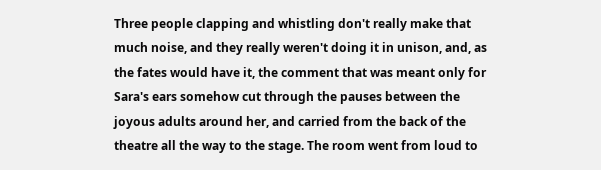Three people clapping and whistling don't really make that much noise, and they really weren't doing it in unison, and, as the fates would have it, the comment that was meant only for Sara's ears somehow cut through the pauses between the joyous adults around her, and carried from the back of the theatre all the way to the stage. The room went from loud to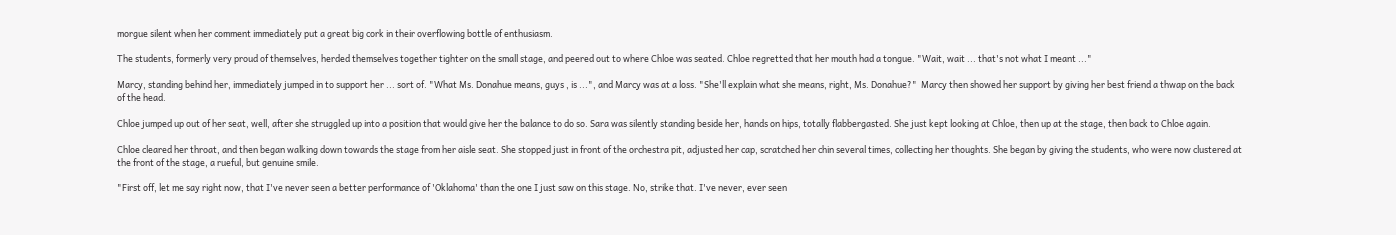morgue silent when her comment immediately put a great big cork in their overflowing bottle of enthusiasm.

The students, formerly very proud of themselves, herded themselves together tighter on the small stage, and peered out to where Chloe was seated. Chloe regretted that her mouth had a tongue. "Wait, wait ... that's not what I meant ..."

Marcy, standing behind her, immediately jumped in to support her ... sort of. "What Ms. Donahue means, guys , is ...", and Marcy was at a loss. "She'll explain what she means, right, Ms. Donahue?"  Marcy then showed her support by giving her best friend a thwap on the back of the head.

Chloe jumped up out of her seat, well, after she struggled up into a position that would give her the balance to do so. Sara was silently standing beside her, hands on hips, totally flabbergasted. She just kept looking at Chloe, then up at the stage, then back to Chloe again.

Chloe cleared her throat, and then began walking down towards the stage from her aisle seat. She stopped just in front of the orchestra pit, adjusted her cap, scratched her chin several times, collecting her thoughts. She began by giving the students, who were now clustered at the front of the stage, a rueful, but genuine smile.

"First off, let me say right now, that I've never seen a better performance of 'Oklahoma' than the one I just saw on this stage. No, strike that. I've never, ever seen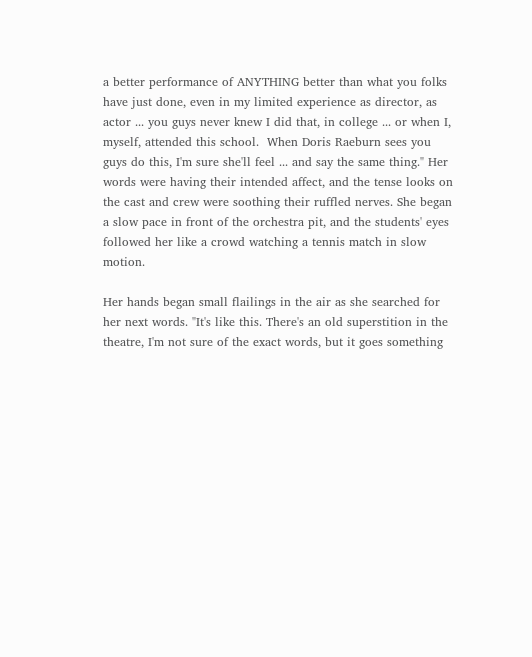a better performance of ANYTHING better than what you folks have just done, even in my limited experience as director, as actor ... you guys never knew I did that, in college ... or when I, myself, attended this school.  When Doris Raeburn sees you guys do this, I'm sure she'll feel ... and say the same thing." Her words were having their intended affect, and the tense looks on the cast and crew were soothing their ruffled nerves. She began a slow pace in front of the orchestra pit, and the students' eyes followed her like a crowd watching a tennis match in slow motion.

Her hands began small flailings in the air as she searched for her next words. "It's like this. There's an old superstition in the theatre, I'm not sure of the exact words, but it goes something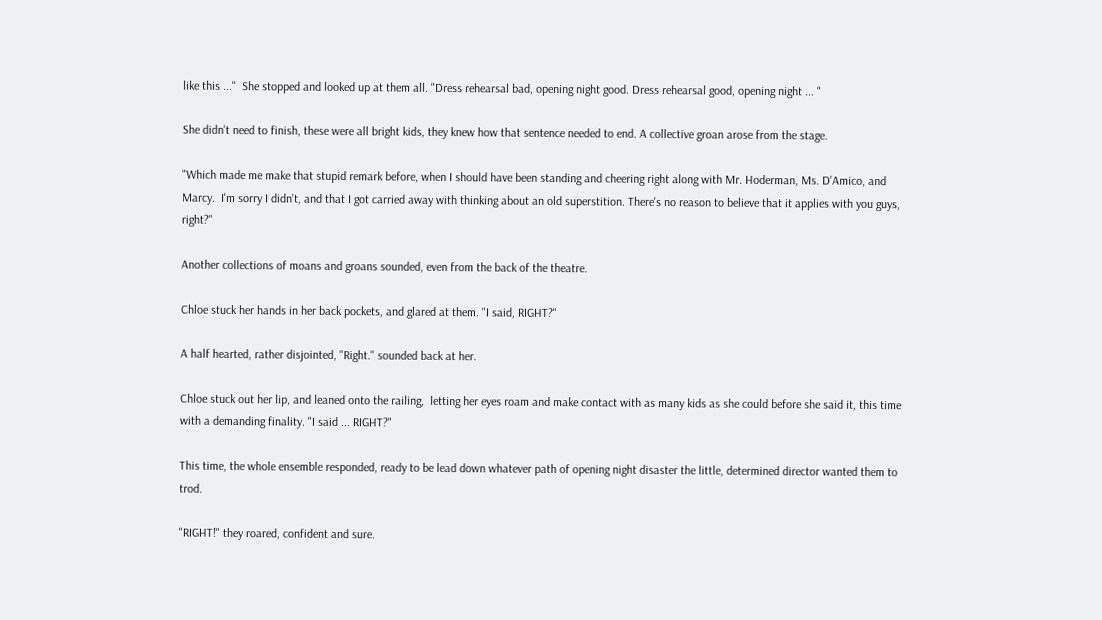like this ..."  She stopped and looked up at them all. "Dress rehearsal bad, opening night good. Dress rehearsal good, opening night ... "

She didn't need to finish, these were all bright kids, they knew how that sentence needed to end. A collective groan arose from the stage.

"Which made me make that stupid remark before, when I should have been standing and cheering right along with Mr. Hoderman, Ms. D'Amico, and Marcy.  I'm sorry I didn't, and that I got carried away with thinking about an old superstition. There's no reason to believe that it applies with you guys, right?"

Another collections of moans and groans sounded, even from the back of the theatre.

Chloe stuck her hands in her back pockets, and glared at them. "I said, RIGHT?"

A half hearted, rather disjointed, "Right." sounded back at her.

Chloe stuck out her lip, and leaned onto the railing,  letting her eyes roam and make contact with as many kids as she could before she said it, this time with a demanding finality. "I said ... RIGHT?"

This time, the whole ensemble responded, ready to be lead down whatever path of opening night disaster the little, determined director wanted them to trod.

"RIGHT!" they roared, confident and sure.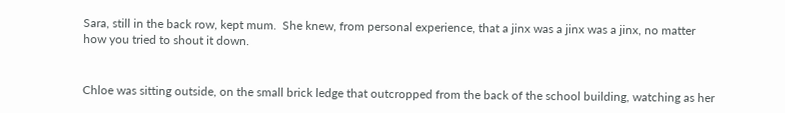Sara, still in the back row, kept mum.  She knew, from personal experience, that a jinx was a jinx was a jinx, no matter how you tried to shout it down.


Chloe was sitting outside, on the small brick ledge that outcropped from the back of the school building, watching as her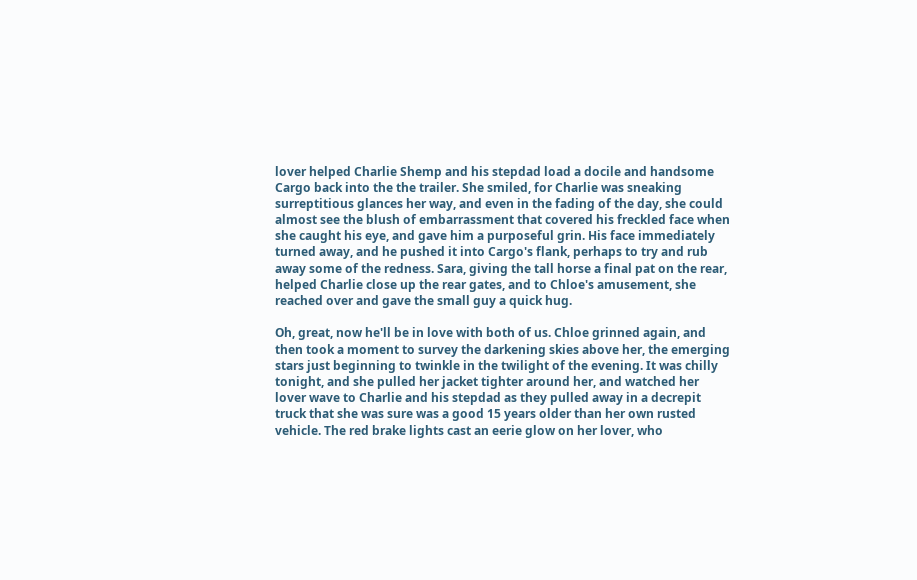lover helped Charlie Shemp and his stepdad load a docile and handsome Cargo back into the the trailer. She smiled, for Charlie was sneaking surreptitious glances her way, and even in the fading of the day, she could almost see the blush of embarrassment that covered his freckled face when she caught his eye, and gave him a purposeful grin. His face immediately turned away, and he pushed it into Cargo's flank, perhaps to try and rub away some of the redness. Sara, giving the tall horse a final pat on the rear, helped Charlie close up the rear gates, and to Chloe's amusement, she reached over and gave the small guy a quick hug.

Oh, great, now he'll be in love with both of us. Chloe grinned again, and then took a moment to survey the darkening skies above her, the emerging stars just beginning to twinkle in the twilight of the evening. It was chilly tonight, and she pulled her jacket tighter around her, and watched her lover wave to Charlie and his stepdad as they pulled away in a decrepit truck that she was sure was a good 15 years older than her own rusted vehicle. The red brake lights cast an eerie glow on her lover, who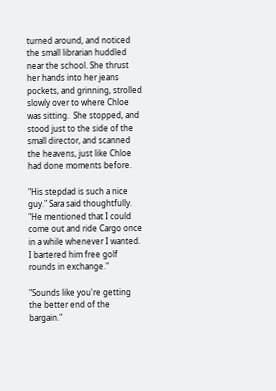turned around, and noticed the small librarian huddled near the school. She thrust her hands into her jeans pockets, and grinning, strolled slowly over to where Chloe was sitting.  She stopped, and stood just to the side of the small director, and scanned the heavens, just like Chloe had done moments before.

"His stepdad is such a nice guy." Sara said thoughtfully. "He mentioned that I could come out and ride Cargo once in a while whenever I wanted. I bartered him free golf rounds in exchange."

"Sounds like you're getting the better end of the bargain."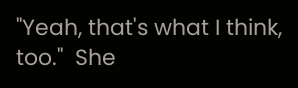"Yeah, that's what I think, too."  She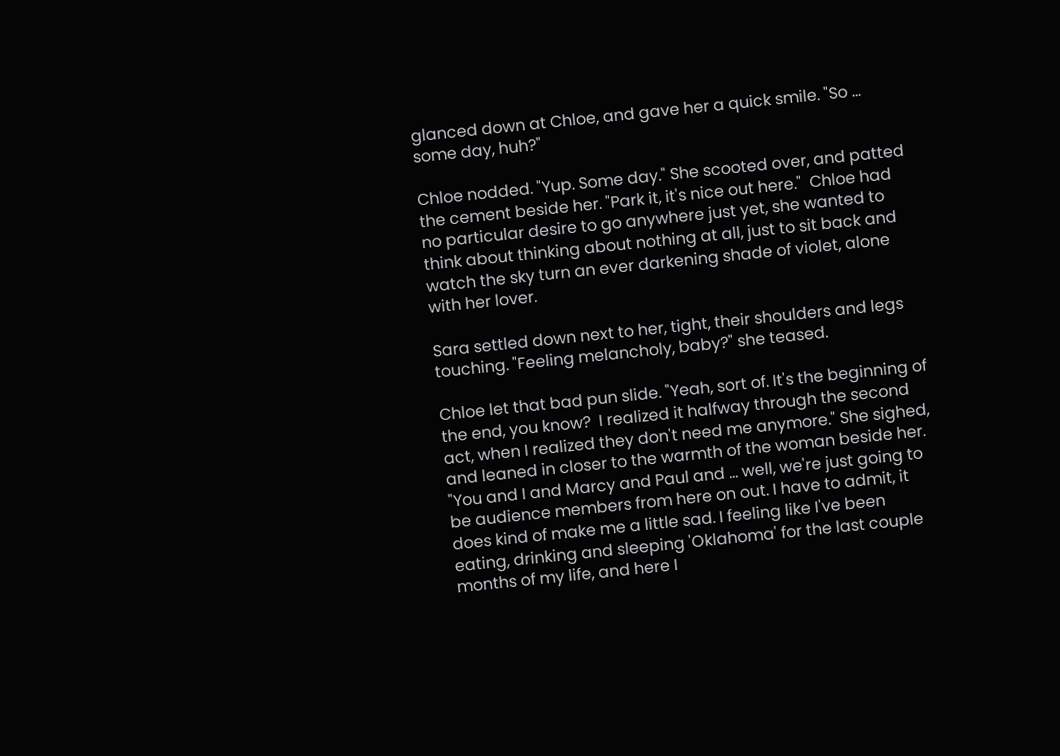glanced down at Chloe, and gave her a quick smile. "So ... some day, huh?"

Chloe nodded. "Yup. Some day." She scooted over, and patted the cement beside her. "Park it, it's nice out here."  Chloe had no particular desire to go anywhere just yet, she wanted to think about thinking about nothing at all, just to sit back and watch the sky turn an ever darkening shade of violet, alone with her lover.

Sara settled down next to her, tight, their shoulders and legs touching. "Feeling melancholy, baby?" she teased.

Chloe let that bad pun slide. "Yeah, sort of. It's the beginning of the end, you know?  I realized it halfway through the second act, when I realized they don't need me anymore." She sighed, and leaned in closer to the warmth of the woman beside her. "You and I and Marcy and Paul and ... well, we're just going to be audience members from here on out. I have to admit, it does kind of make me a little sad. I feeling like I've been eating, drinking and sleeping 'Oklahoma' for the last couple months of my life, and here I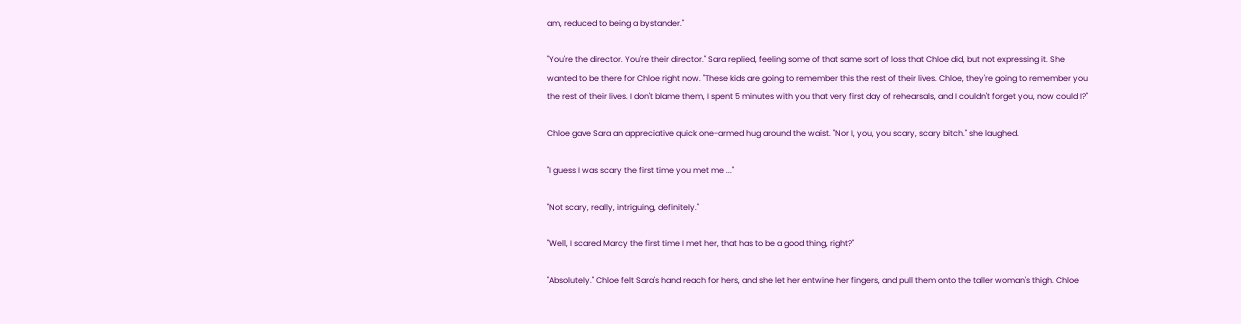am, reduced to being a bystander."

"You're the director. You're their director." Sara replied, feeling some of that same sort of loss that Chloe did, but not expressing it. She wanted to be there for Chloe right now. "These kids are going to remember this the rest of their lives. Chloe, they're going to remember you the rest of their lives. I don't blame them, I spent 5 minutes with you that very first day of rehearsals, and I couldn't forget you, now could I?"

Chloe gave Sara an appreciative quick one-armed hug around the waist. "Nor I, you, you scary, scary bitch." she laughed.

"I guess I was scary the first time you met me ..."

"Not scary, really, intriguing, definitely."

"Well, I scared Marcy the first time I met her, that has to be a good thing, right?"

"Absolutely." Chloe felt Sara's hand reach for hers, and she let her entwine her fingers, and pull them onto the taller woman's thigh. Chloe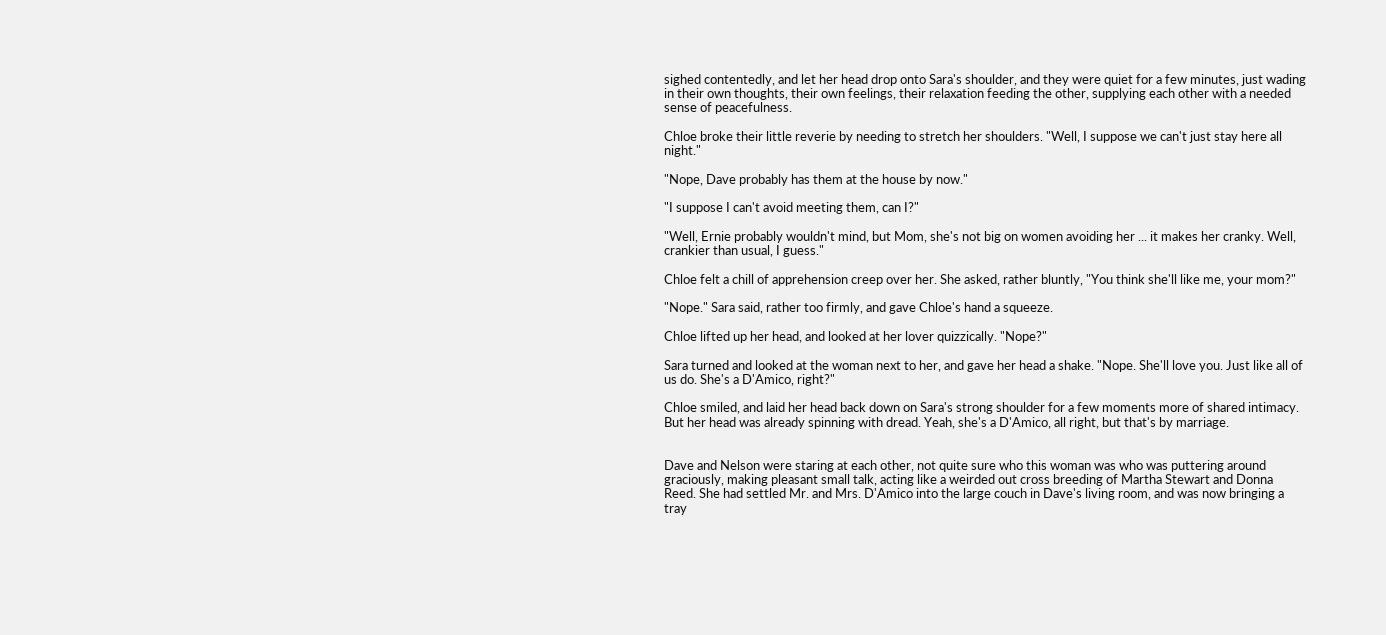sighed contentedly, and let her head drop onto Sara's shoulder, and they were quiet for a few minutes, just wading in their own thoughts, their own feelings, their relaxation feeding the other, supplying each other with a needed sense of peacefulness.

Chloe broke their little reverie by needing to stretch her shoulders. "Well, I suppose we can't just stay here all night."

"Nope, Dave probably has them at the house by now."

"I suppose I can't avoid meeting them, can I?"

"Well, Ernie probably wouldn't mind, but Mom, she's not big on women avoiding her ... it makes her cranky. Well, crankier than usual, I guess."

Chloe felt a chill of apprehension creep over her. She asked, rather bluntly, "You think she'll like me, your mom?"

"Nope." Sara said, rather too firmly, and gave Chloe's hand a squeeze.

Chloe lifted up her head, and looked at her lover quizzically. "Nope?"

Sara turned and looked at the woman next to her, and gave her head a shake. "Nope. She'll love you. Just like all of us do. She's a D'Amico, right?"

Chloe smiled, and laid her head back down on Sara's strong shoulder for a few moments more of shared intimacy. But her head was already spinning with dread. Yeah, she's a D'Amico, all right, but that's by marriage.


Dave and Nelson were staring at each other, not quite sure who this woman was who was puttering around graciously, making pleasant small talk, acting like a weirded out cross breeding of Martha Stewart and Donna Reed. She had settled Mr. and Mrs. D'Amico into the large couch in Dave's living room, and was now bringing a tray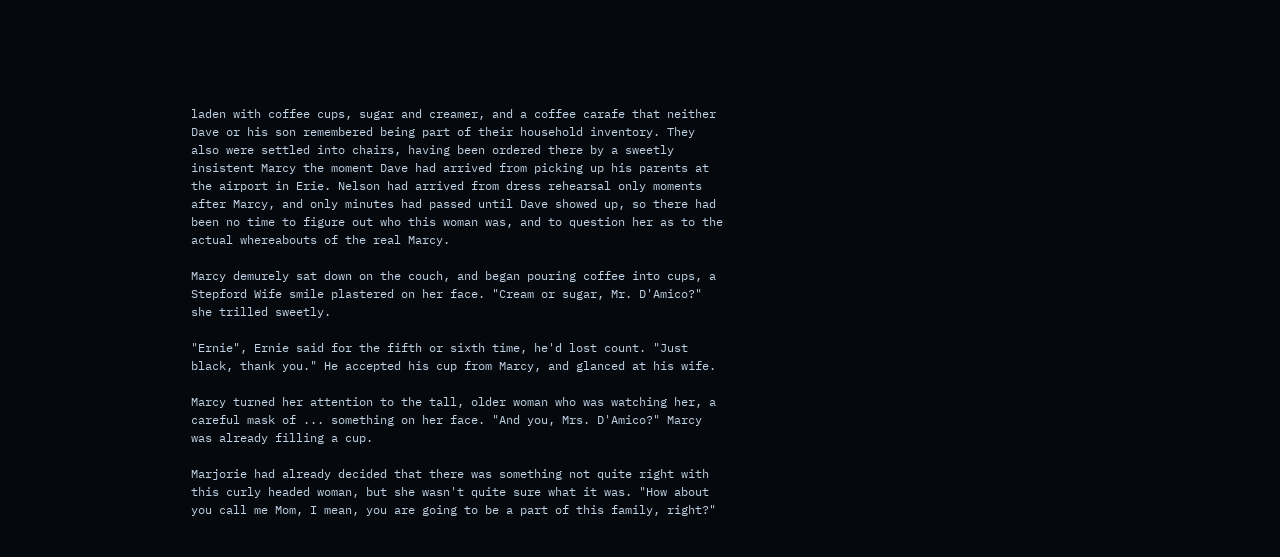laden with coffee cups, sugar and creamer, and a coffee carafe that neither Dave or his son remembered being part of their household inventory. They also were settled into chairs, having been ordered there by a sweetly insistent Marcy the moment Dave had arrived from picking up his parents at the airport in Erie. Nelson had arrived from dress rehearsal only moments after Marcy, and only minutes had passed until Dave showed up, so there had been no time to figure out who this woman was, and to question her as to the actual whereabouts of the real Marcy.

Marcy demurely sat down on the couch, and began pouring coffee into cups, a Stepford Wife smile plastered on her face. "Cream or sugar, Mr. D'Amico?" she trilled sweetly.

"Ernie", Ernie said for the fifth or sixth time, he'd lost count. "Just black, thank you." He accepted his cup from Marcy, and glanced at his wife.

Marcy turned her attention to the tall, older woman who was watching her, a careful mask of ... something on her face. "And you, Mrs. D'Amico?" Marcy was already filling a cup.

Marjorie had already decided that there was something not quite right with this curly headed woman, but she wasn't quite sure what it was. "How about you call me Mom, I mean, you are going to be a part of this family, right?"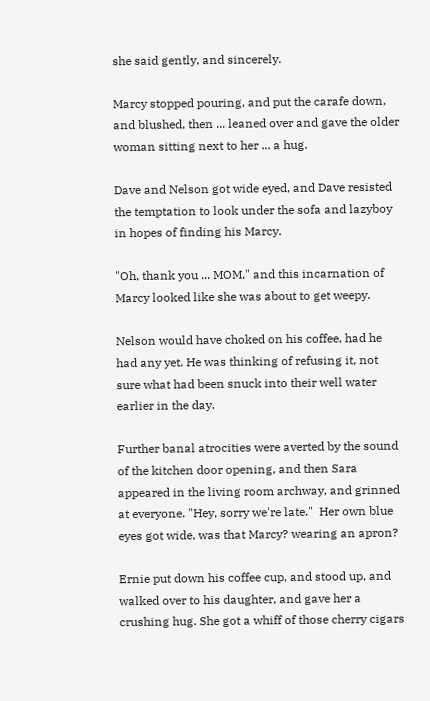she said gently, and sincerely.

Marcy stopped pouring, and put the carafe down, and blushed, then ... leaned over and gave the older woman sitting next to her ... a hug.

Dave and Nelson got wide eyed, and Dave resisted the temptation to look under the sofa and lazyboy in hopes of finding his Marcy.

"Oh, thank you ... MOM." and this incarnation of Marcy looked like she was about to get weepy.

Nelson would have choked on his coffee, had he had any yet. He was thinking of refusing it, not sure what had been snuck into their well water earlier in the day.

Further banal atrocities were averted by the sound of the kitchen door opening, and then Sara appeared in the living room archway, and grinned at everyone. "Hey, sorry we're late."  Her own blue eyes got wide, was that Marcy? wearing an apron?

Ernie put down his coffee cup, and stood up, and walked over to his daughter, and gave her a crushing hug. She got a whiff of those cherry cigars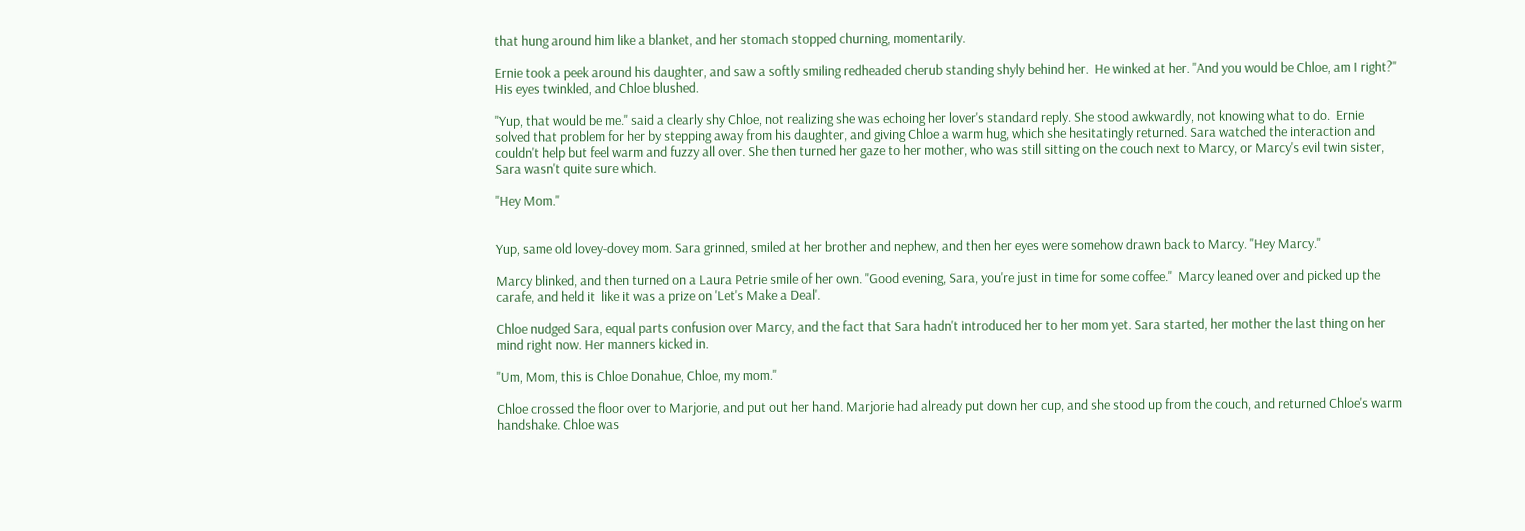that hung around him like a blanket, and her stomach stopped churning, momentarily.

Ernie took a peek around his daughter, and saw a softly smiling redheaded cherub standing shyly behind her.  He winked at her. "And you would be Chloe, am I right?"  His eyes twinkled, and Chloe blushed.

"Yup, that would be me." said a clearly shy Chloe, not realizing she was echoing her lover's standard reply. She stood awkwardly, not knowing what to do.  Ernie solved that problem for her by stepping away from his daughter, and giving Chloe a warm hug, which she hesitatingly returned. Sara watched the interaction and couldn't help but feel warm and fuzzy all over. She then turned her gaze to her mother, who was still sitting on the couch next to Marcy, or Marcy's evil twin sister, Sara wasn't quite sure which.

"Hey Mom."


Yup, same old lovey-dovey mom. Sara grinned, smiled at her brother and nephew, and then her eyes were somehow drawn back to Marcy. "Hey Marcy."

Marcy blinked, and then turned on a Laura Petrie smile of her own. "Good evening, Sara, you're just in time for some coffee."  Marcy leaned over and picked up the carafe, and held it  like it was a prize on 'Let's Make a Deal'.

Chloe nudged Sara, equal parts confusion over Marcy, and the fact that Sara hadn't introduced her to her mom yet. Sara started, her mother the last thing on her mind right now. Her manners kicked in.

"Um, Mom, this is Chloe Donahue, Chloe, my mom."

Chloe crossed the floor over to Marjorie, and put out her hand. Marjorie had already put down her cup, and she stood up from the couch, and returned Chloe's warm handshake. Chloe was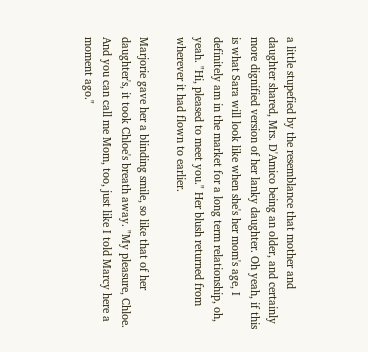a little stupefied by the resemblance that mother and daughter shared, Mrs. D'Amico being an older, and certainly more dignified version of her lanky daughter. Oh yeah, if this is what Sara will look like when she's her mom's age, I definitely am in the market for a long term relationship, oh, yeah. "Hi, pleased to meet you." Her blush returned from wherever it had flown to earlier.

Marjorie gave her a blinding smile, so like that of her daughter's, it took Chloe's breath away. "My pleasure, Chloe. And you can call me Mom, too, just like I told Marcy here a moment ago."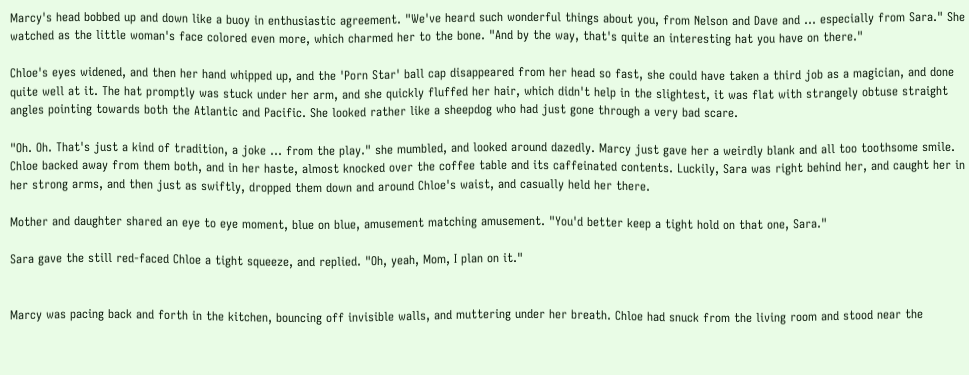Marcy's head bobbed up and down like a buoy in enthusiastic agreement. "We've heard such wonderful things about you, from Nelson and Dave and ... especially from Sara." She watched as the little woman's face colored even more, which charmed her to the bone. "And by the way, that's quite an interesting hat you have on there."

Chloe's eyes widened, and then her hand whipped up, and the 'Porn Star' ball cap disappeared from her head so fast, she could have taken a third job as a magician, and done quite well at it. The hat promptly was stuck under her arm, and she quickly fluffed her hair, which didn't help in the slightest, it was flat with strangely obtuse straight angles pointing towards both the Atlantic and Pacific. She looked rather like a sheepdog who had just gone through a very bad scare.

"Oh. Oh. That's just a kind of tradition, a joke ... from the play." she mumbled, and looked around dazedly. Marcy just gave her a weirdly blank and all too toothsome smile.  Chloe backed away from them both, and in her haste, almost knocked over the coffee table and its caffeinated contents. Luckily, Sara was right behind her, and caught her in her strong arms, and then just as swiftly, dropped them down and around Chloe's waist, and casually held her there.

Mother and daughter shared an eye to eye moment, blue on blue, amusement matching amusement. "You'd better keep a tight hold on that one, Sara."

Sara gave the still red-faced Chloe a tight squeeze, and replied. "Oh, yeah, Mom, I plan on it."


Marcy was pacing back and forth in the kitchen, bouncing off invisible walls, and muttering under her breath. Chloe had snuck from the living room and stood near the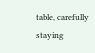table, carefully staying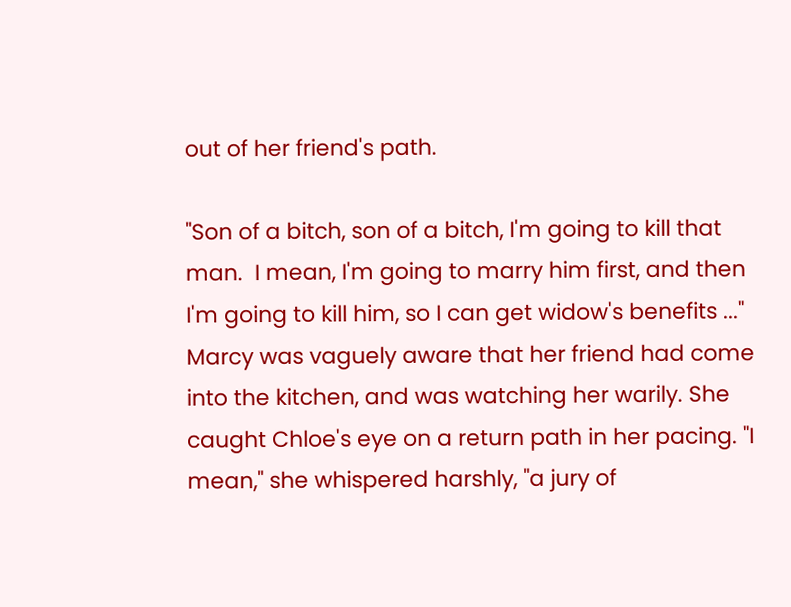out of her friend's path.

"Son of a bitch, son of a bitch, I'm going to kill that man.  I mean, I'm going to marry him first, and then I'm going to kill him, so I can get widow's benefits ..."  Marcy was vaguely aware that her friend had come into the kitchen, and was watching her warily. She caught Chloe's eye on a return path in her pacing. "I mean," she whispered harshly, "a jury of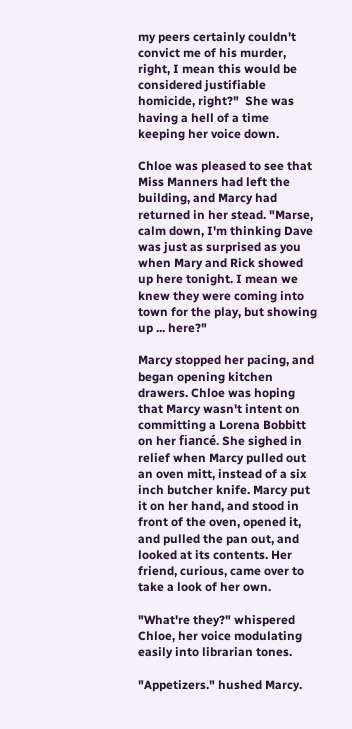my peers certainly couldn't convict me of his murder, right, I mean this would be considered justifiable homicide, right?"  She was having a hell of a time keeping her voice down.

Chloe was pleased to see that Miss Manners had left the building, and Marcy had returned in her stead. "Marse, calm down, I'm thinking Dave was just as surprised as you when Mary and Rick showed up here tonight. I mean we knew they were coming into town for the play, but showing up ... here?"

Marcy stopped her pacing, and began opening kitchen drawers. Chloe was hoping that Marcy wasn't intent on committing a Lorena Bobbitt on her fiancé. She sighed in relief when Marcy pulled out an oven mitt, instead of a six inch butcher knife. Marcy put it on her hand, and stood in front of the oven, opened it, and pulled the pan out, and looked at its contents. Her friend, curious, came over to take a look of her own.

"What're they?" whispered Chloe, her voice modulating easily into librarian tones.

"Appetizers." hushed Marcy.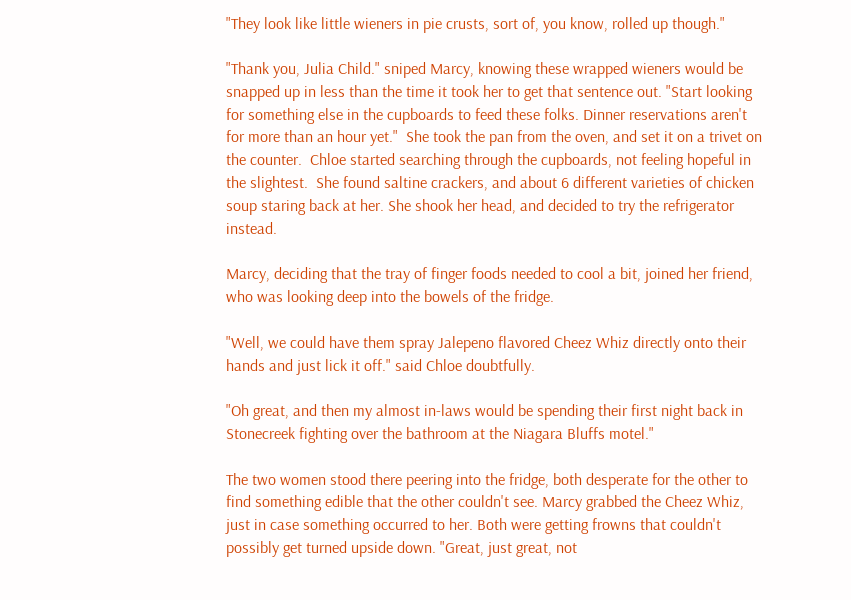"They look like little wieners in pie crusts, sort of, you know, rolled up though."

"Thank you, Julia Child." sniped Marcy, knowing these wrapped wieners would be snapped up in less than the time it took her to get that sentence out. "Start looking for something else in the cupboards to feed these folks. Dinner reservations aren't for more than an hour yet."  She took the pan from the oven, and set it on a trivet on the counter.  Chloe started searching through the cupboards, not feeling hopeful in the slightest.  She found saltine crackers, and about 6 different varieties of chicken soup staring back at her. She shook her head, and decided to try the refrigerator instead.

Marcy, deciding that the tray of finger foods needed to cool a bit, joined her friend, who was looking deep into the bowels of the fridge.

"Well, we could have them spray Jalepeno flavored Cheez Whiz directly onto their hands and just lick it off." said Chloe doubtfully.

"Oh great, and then my almost in-laws would be spending their first night back in Stonecreek fighting over the bathroom at the Niagara Bluffs motel."

The two women stood there peering into the fridge, both desperate for the other to find something edible that the other couldn't see. Marcy grabbed the Cheez Whiz, just in case something occurred to her. Both were getting frowns that couldn't possibly get turned upside down. "Great, just great, not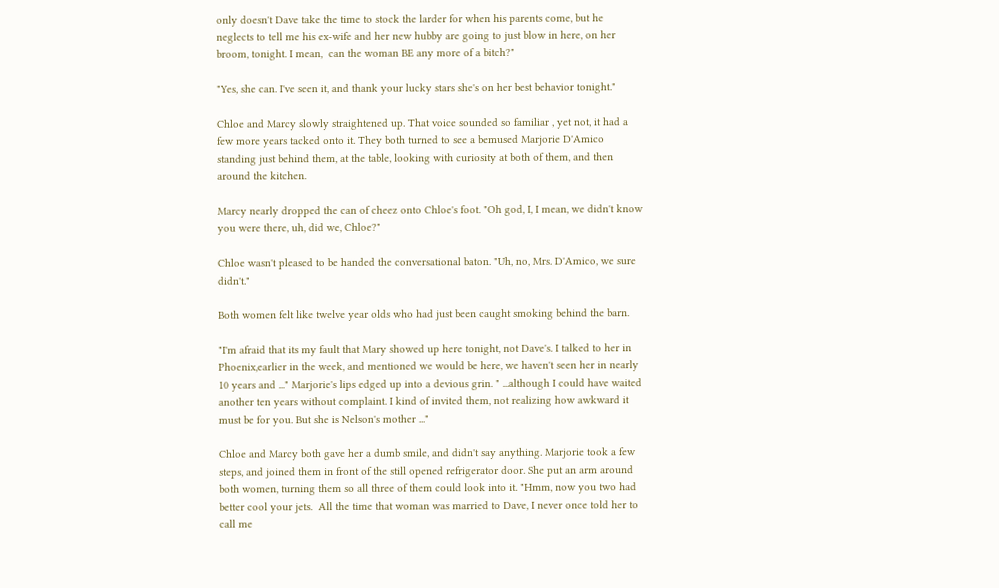only doesn't Dave take the time to stock the larder for when his parents come, but he neglects to tell me his ex-wife and her new hubby are going to just blow in here, on her broom, tonight. I mean,  can the woman BE any more of a bitch?"

"Yes, she can. I've seen it, and thank your lucky stars she's on her best behavior tonight."

Chloe and Marcy slowly straightened up. That voice sounded so familiar , yet not, it had a few more years tacked onto it. They both turned to see a bemused Marjorie D'Amico standing just behind them, at the table, looking with curiosity at both of them, and then around the kitchen.

Marcy nearly dropped the can of cheez onto Chloe's foot. "Oh god, I, I mean, we didn't know you were there, uh, did we, Chloe?"

Chloe wasn't pleased to be handed the conversational baton. "Uh, no, Mrs. D'Amico, we sure didn't."

Both women felt like twelve year olds who had just been caught smoking behind the barn.

"I'm afraid that its my fault that Mary showed up here tonight, not Dave's. I talked to her in Phoenix,earlier in the week, and mentioned we would be here, we haven't seen her in nearly 10 years and ..." Marjorie's lips edged up into a devious grin. " ...although I could have waited another ten years without complaint. I kind of invited them, not realizing how awkward it must be for you. But she is Nelson's mother ..."

Chloe and Marcy both gave her a dumb smile, and didn't say anything. Marjorie took a few steps, and joined them in front of the still opened refrigerator door. She put an arm around both women, turning them so all three of them could look into it. "Hmm, now you two had better cool your jets.  All the time that woman was married to Dave, I never once told her to call me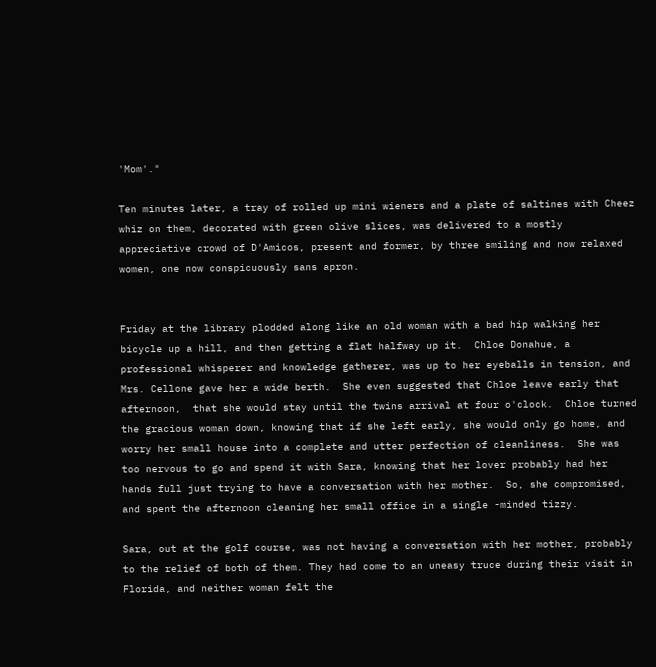'Mom'."

Ten minutes later, a tray of rolled up mini wieners and a plate of saltines with Cheez whiz on them, decorated with green olive slices, was delivered to a mostly appreciative crowd of D'Amicos, present and former, by three smiling and now relaxed women, one now conspicuously sans apron.


Friday at the library plodded along like an old woman with a bad hip walking her bicycle up a hill, and then getting a flat halfway up it.  Chloe Donahue, a professional whisperer and knowledge gatherer, was up to her eyeballs in tension, and Mrs. Cellone gave her a wide berth.  She even suggested that Chloe leave early that afternoon,  that she would stay until the twins arrival at four o'clock.  Chloe turned the gracious woman down, knowing that if she left early, she would only go home, and worry her small house into a complete and utter perfection of cleanliness.  She was too nervous to go and spend it with Sara, knowing that her lover probably had her hands full just trying to have a conversation with her mother.  So, she compromised, and spent the afternoon cleaning her small office in a single -minded tizzy.

Sara, out at the golf course, was not having a conversation with her mother, probably to the relief of both of them. They had come to an uneasy truce during their visit in Florida, and neither woman felt the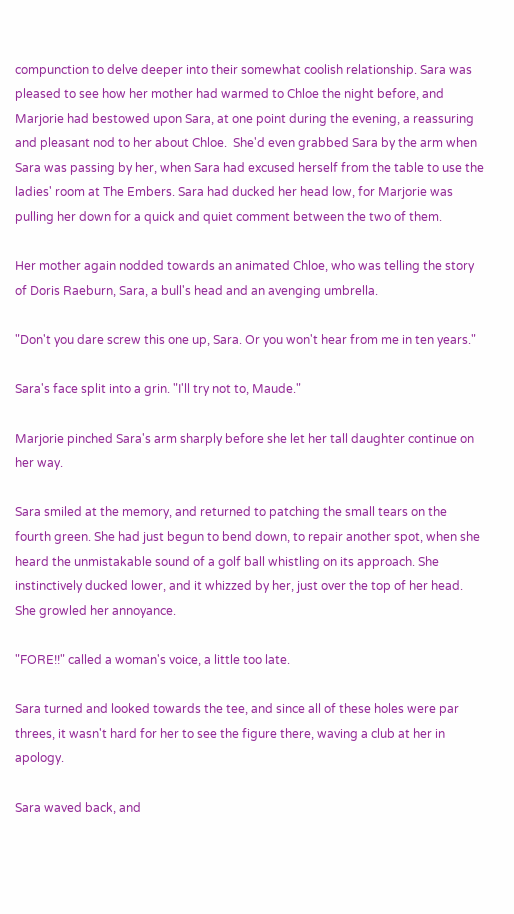compunction to delve deeper into their somewhat coolish relationship. Sara was pleased to see how her mother had warmed to Chloe the night before, and Marjorie had bestowed upon Sara, at one point during the evening, a reassuring and pleasant nod to her about Chloe.  She'd even grabbed Sara by the arm when Sara was passing by her, when Sara had excused herself from the table to use the ladies' room at The Embers. Sara had ducked her head low, for Marjorie was pulling her down for a quick and quiet comment between the two of them.

Her mother again nodded towards an animated Chloe, who was telling the story of Doris Raeburn, Sara, a bull's head and an avenging umbrella.

"Don't you dare screw this one up, Sara. Or you won't hear from me in ten years."

Sara's face split into a grin. "I'll try not to, Maude."

Marjorie pinched Sara's arm sharply before she let her tall daughter continue on her way.

Sara smiled at the memory, and returned to patching the small tears on the fourth green. She had just begun to bend down, to repair another spot, when she heard the unmistakable sound of a golf ball whistling on its approach. She instinctively ducked lower, and it whizzed by her, just over the top of her head. She growled her annoyance.

"FORE!!" called a woman's voice, a little too late.

Sara turned and looked towards the tee, and since all of these holes were par threes, it wasn't hard for her to see the figure there, waving a club at her in  apology.

Sara waved back, and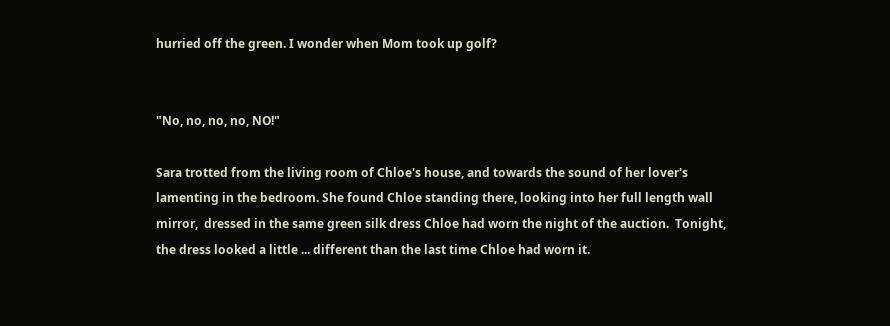hurried off the green. I wonder when Mom took up golf?


"No, no, no, no, NO!"

Sara trotted from the living room of Chloe's house, and towards the sound of her lover's lamenting in the bedroom. She found Chloe standing there, looking into her full length wall mirror,  dressed in the same green silk dress Chloe had worn the night of the auction.  Tonight, the dress looked a little ... different than the last time Chloe had worn it.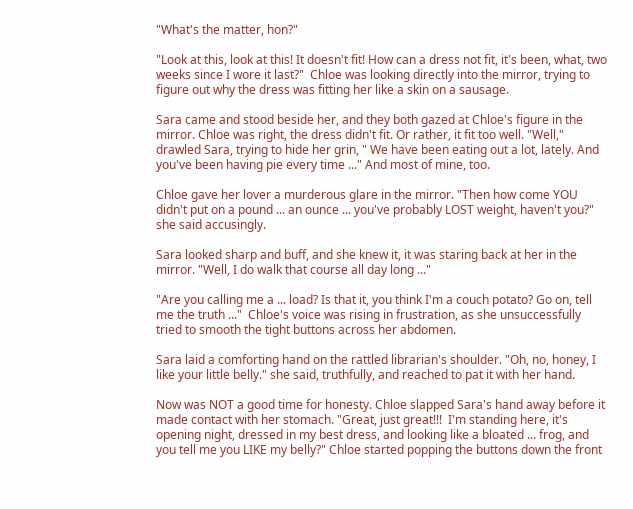"What's the matter, hon?"

"Look at this, look at this! It doesn't fit! How can a dress not fit, it's been, what, two weeks since I wore it last?"  Chloe was looking directly into the mirror, trying to figure out why the dress was fitting her like a skin on a sausage.

Sara came and stood beside her, and they both gazed at Chloe's figure in the mirror. Chloe was right, the dress didn't fit. Or rather, it fit too well. "Well," drawled Sara, trying to hide her grin, " We have been eating out a lot, lately. And you've been having pie every time ..." And most of mine, too.

Chloe gave her lover a murderous glare in the mirror. "Then how come YOU didn't put on a pound ... an ounce ... you've probably LOST weight, haven't you?" she said accusingly.

Sara looked sharp and buff, and she knew it, it was staring back at her in the mirror. "Well, I do walk that course all day long ..."

"Are you calling me a ... load? Is that it, you think I'm a couch potato? Go on, tell me the truth ..."  Chloe's voice was rising in frustration, as she unsuccessfully tried to smooth the tight buttons across her abdomen.

Sara laid a comforting hand on the rattled librarian's shoulder. "Oh, no, honey, I like your little belly." she said, truthfully, and reached to pat it with her hand.

Now was NOT a good time for honesty. Chloe slapped Sara's hand away before it made contact with her stomach. "Great, just great!!!  I'm standing here, it's opening night, dressed in my best dress, and looking like a bloated ... frog, and you tell me you LIKE my belly?" Chloe started popping the buttons down the front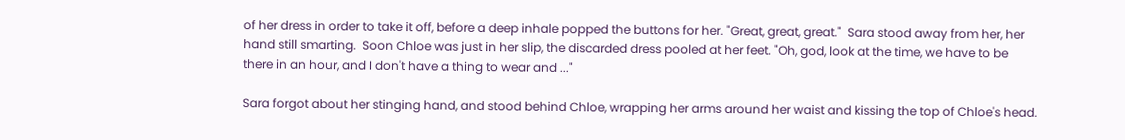of her dress in order to take it off, before a deep inhale popped the buttons for her. "Great, great, great."  Sara stood away from her, her hand still smarting.  Soon Chloe was just in her slip, the discarded dress pooled at her feet. "Oh, god, look at the time, we have to be there in an hour, and I don't have a thing to wear and ..."

Sara forgot about her stinging hand, and stood behind Chloe, wrapping her arms around her waist and kissing the top of Chloe's head.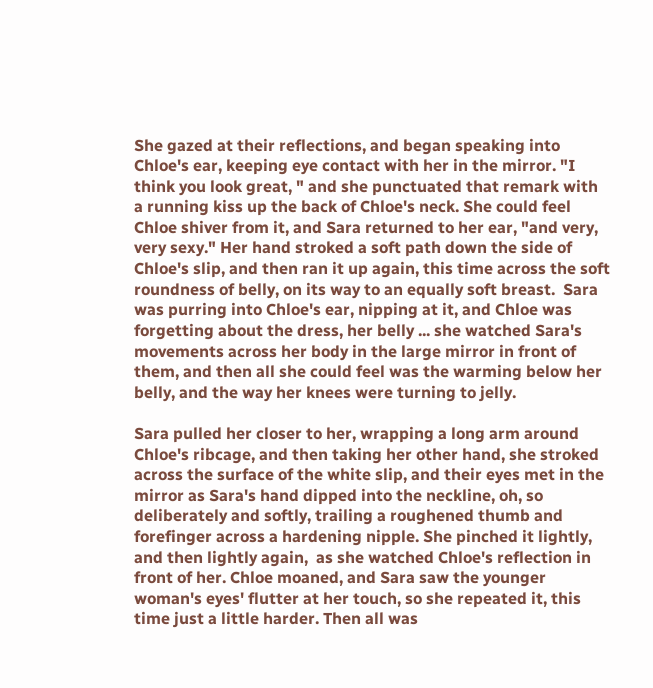She gazed at their reflections, and began speaking into Chloe's ear, keeping eye contact with her in the mirror. "I think you look great, " and she punctuated that remark with a running kiss up the back of Chloe's neck. She could feel Chloe shiver from it, and Sara returned to her ear, "and very, very sexy." Her hand stroked a soft path down the side of Chloe's slip, and then ran it up again, this time across the soft roundness of belly, on its way to an equally soft breast.  Sara was purring into Chloe's ear, nipping at it, and Chloe was forgetting about the dress, her belly ... she watched Sara's movements across her body in the large mirror in front of them, and then all she could feel was the warming below her belly, and the way her knees were turning to jelly.

Sara pulled her closer to her, wrapping a long arm around Chloe's ribcage, and then taking her other hand, she stroked across the surface of the white slip, and their eyes met in the mirror as Sara's hand dipped into the neckline, oh, so deliberately and softly, trailing a roughened thumb and forefinger across a hardening nipple. She pinched it lightly, and then lightly again,  as she watched Chloe's reflection in front of her. Chloe moaned, and Sara saw the younger woman's eyes' flutter at her touch, so she repeated it, this time just a little harder. Then all was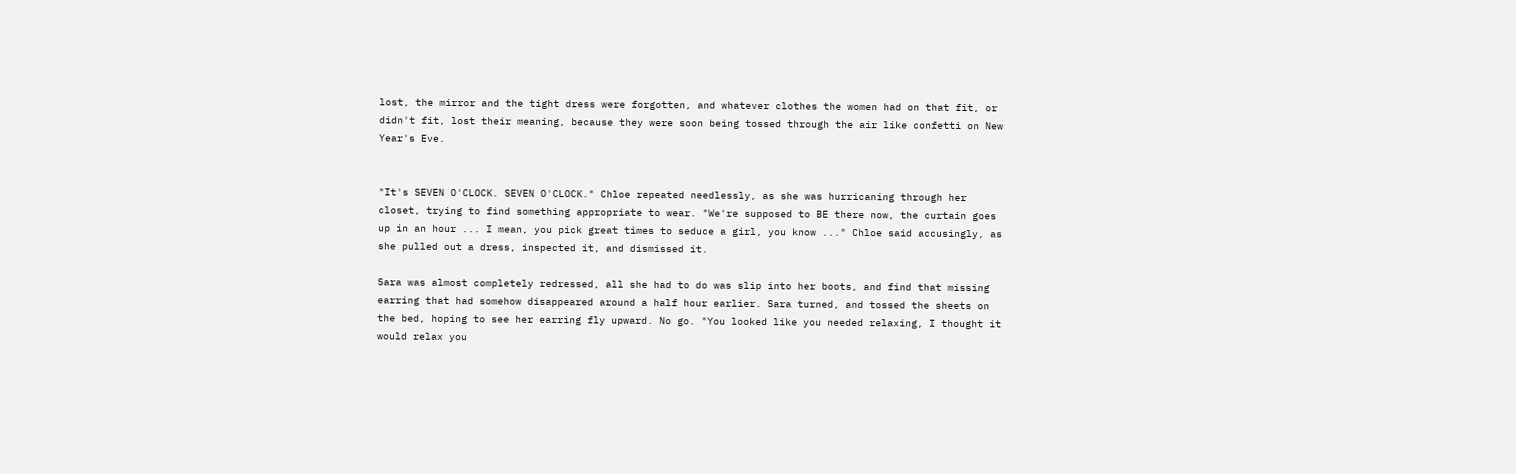lost, the mirror and the tight dress were forgotten, and whatever clothes the women had on that fit, or didn't fit, lost their meaning, because they were soon being tossed through the air like confetti on New Year's Eve.


"It's SEVEN O'CLOCK. SEVEN O'CLOCK." Chloe repeated needlessly, as she was hurricaning through her closet, trying to find something appropriate to wear. "We're supposed to BE there now, the curtain goes up in an hour ... I mean, you pick great times to seduce a girl, you know ..." Chloe said accusingly, as she pulled out a dress, inspected it, and dismissed it.

Sara was almost completely redressed, all she had to do was slip into her boots, and find that missing earring that had somehow disappeared around a half hour earlier. Sara turned, and tossed the sheets on the bed, hoping to see her earring fly upward. No go. "You looked like you needed relaxing, I thought it would relax you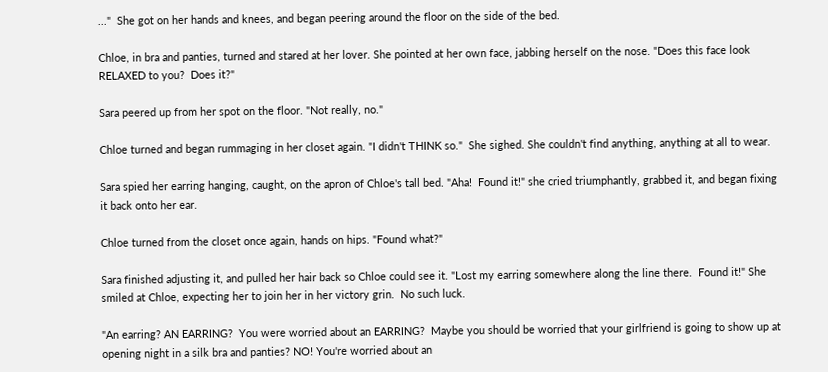..."  She got on her hands and knees, and began peering around the floor on the side of the bed.

Chloe, in bra and panties, turned and stared at her lover. She pointed at her own face, jabbing herself on the nose. "Does this face look RELAXED to you?  Does it?"

Sara peered up from her spot on the floor. "Not really, no."

Chloe turned and began rummaging in her closet again. "I didn't THINK so."  She sighed. She couldn't find anything, anything at all to wear.

Sara spied her earring hanging, caught, on the apron of Chloe's tall bed. "Aha!  Found it!" she cried triumphantly, grabbed it, and began fixing it back onto her ear.

Chloe turned from the closet once again, hands on hips. "Found what?"

Sara finished adjusting it, and pulled her hair back so Chloe could see it. "Lost my earring somewhere along the line there.  Found it!" She smiled at Chloe, expecting her to join her in her victory grin.  No such luck.

"An earring? AN EARRING?  You were worried about an EARRING?  Maybe you should be worried that your girlfriend is going to show up at opening night in a silk bra and panties? NO! You're worried about an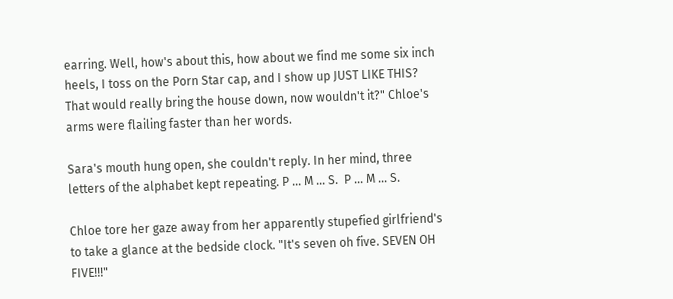earring. Well, how's about this, how about we find me some six inch heels, I toss on the Porn Star cap, and I show up JUST LIKE THIS?  That would really bring the house down, now wouldn't it?" Chloe's arms were flailing faster than her words.

Sara's mouth hung open, she couldn't reply. In her mind, three letters of the alphabet kept repeating. P ... M ... S.  P ... M ... S.

Chloe tore her gaze away from her apparently stupefied girlfriend's to take a glance at the bedside clock. "It's seven oh five. SEVEN OH FIVE!!!"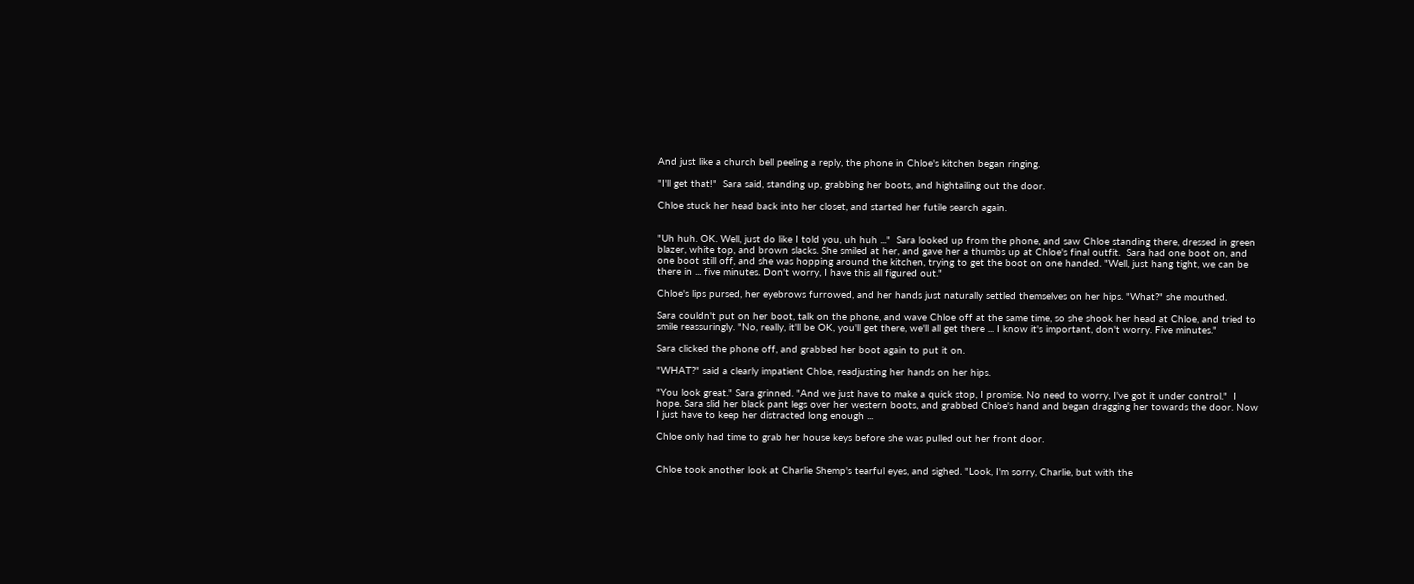And just like a church bell peeling a reply, the phone in Chloe's kitchen began ringing.

"I'll get that!"  Sara said, standing up, grabbing her boots, and hightailing out the door.

Chloe stuck her head back into her closet, and started her futile search again.


"Uh huh. OK. Well, just do like I told you, uh huh ..."  Sara looked up from the phone, and saw Chloe standing there, dressed in green blazer, white top, and brown slacks. She smiled at her, and gave her a thumbs up at Chloe's final outfit.  Sara had one boot on, and one boot still off, and she was hopping around the kitchen, trying to get the boot on one handed. "Well, just hang tight, we can be there in ... five minutes. Don't worry, I have this all figured out."

Chloe's lips pursed, her eyebrows furrowed, and her hands just naturally settled themselves on her hips. "What?" she mouthed.

Sara couldn't put on her boot, talk on the phone, and wave Chloe off at the same time, so she shook her head at Chloe, and tried to smile reassuringly. "No, really, it'll be OK, you'll get there, we'll all get there ... I know it's important, don't worry. Five minutes."

Sara clicked the phone off, and grabbed her boot again to put it on.

"WHAT?" said a clearly impatient Chloe, readjusting her hands on her hips.

"You look great." Sara grinned. "And we just have to make a quick stop, I promise. No need to worry, I've got it under control."  I hope. Sara slid her black pant legs over her western boots, and grabbed Chloe's hand and began dragging her towards the door. Now I just have to keep her distracted long enough ...

Chloe only had time to grab her house keys before she was pulled out her front door.


Chloe took another look at Charlie Shemp's tearful eyes, and sighed. "Look, I'm sorry, Charlie, but with the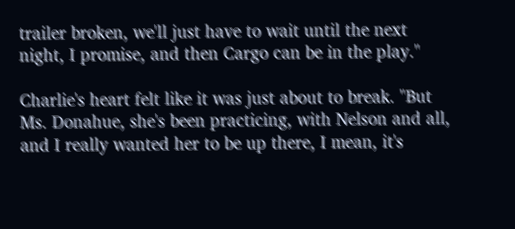trailer broken, we'll just have to wait until the next night, I promise, and then Cargo can be in the play."

Charlie's heart felt like it was just about to break. "But Ms. Donahue, she's been practicing, with Nelson and all, and I really wanted her to be up there, I mean, it's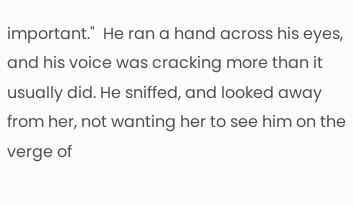important."  He ran a hand across his eyes, and his voice was cracking more than it usually did. He sniffed, and looked away from her, not wanting her to see him on the verge of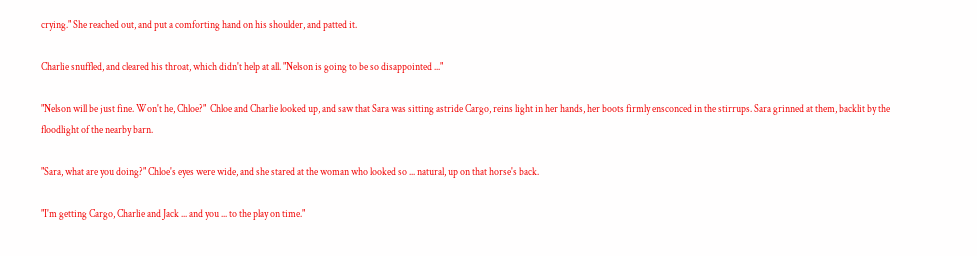crying." She reached out, and put a comforting hand on his shoulder, and patted it.

Charlie snuffled, and cleared his throat, which didn't help at all. "Nelson is going to be so disappointed ..."

"Nelson will be just fine. Won't he, Chloe?"  Chloe and Charlie looked up, and saw that Sara was sitting astride Cargo, reins light in her hands, her boots firmly ensconced in the stirrups. Sara grinned at them, backlit by the floodlight of the nearby barn.

"Sara, what are you doing?" Chloe's eyes were wide, and she stared at the woman who looked so ... natural, up on that horse's back.

"I'm getting Cargo, Charlie and Jack ... and you ... to the play on time."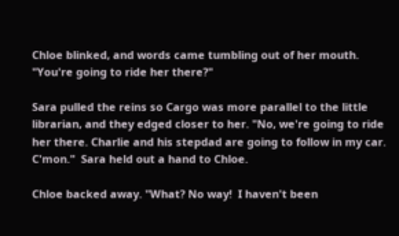Chloe blinked, and words came tumbling out of her mouth. "You're going to ride her there?"

Sara pulled the reins so Cargo was more parallel to the little librarian, and they edged closer to her. "No, we're going to ride her there. Charlie and his stepdad are going to follow in my car. C'mon."  Sara held out a hand to Chloe.

Chloe backed away. "What? No way!  I haven't been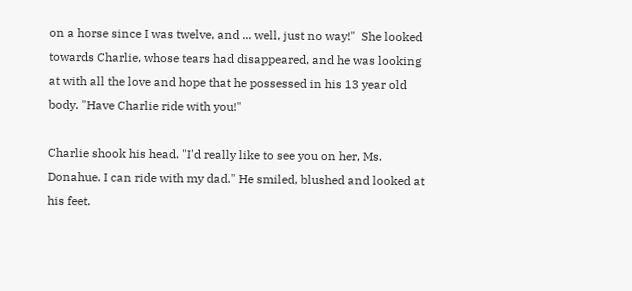on a horse since I was twelve, and ... well, just no way!"  She looked towards Charlie, whose tears had disappeared, and he was looking at with all the love and hope that he possessed in his 13 year old body. "Have Charlie ride with you!"

Charlie shook his head. "I'd really like to see you on her, Ms. Donahue. I can ride with my dad." He smiled, blushed and looked at his feet.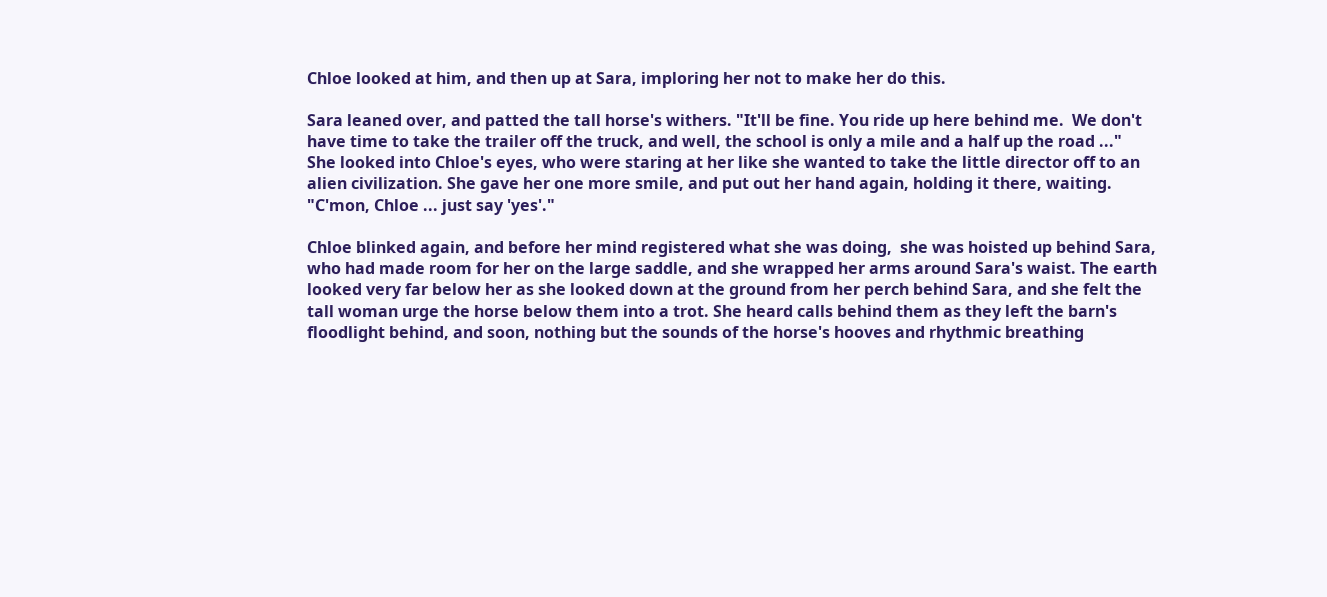Chloe looked at him, and then up at Sara, imploring her not to make her do this.

Sara leaned over, and patted the tall horse's withers. "It'll be fine. You ride up here behind me.  We don't have time to take the trailer off the truck, and well, the school is only a mile and a half up the road ..."  She looked into Chloe's eyes, who were staring at her like she wanted to take the little director off to an alien civilization. She gave her one more smile, and put out her hand again, holding it there, waiting. "C'mon, Chloe ... just say 'yes'."

Chloe blinked again, and before her mind registered what she was doing,  she was hoisted up behind Sara, who had made room for her on the large saddle, and she wrapped her arms around Sara's waist. The earth looked very far below her as she looked down at the ground from her perch behind Sara, and she felt the tall woman urge the horse below them into a trot. She heard calls behind them as they left the barn's floodlight behind, and soon, nothing but the sounds of the horse's hooves and rhythmic breathing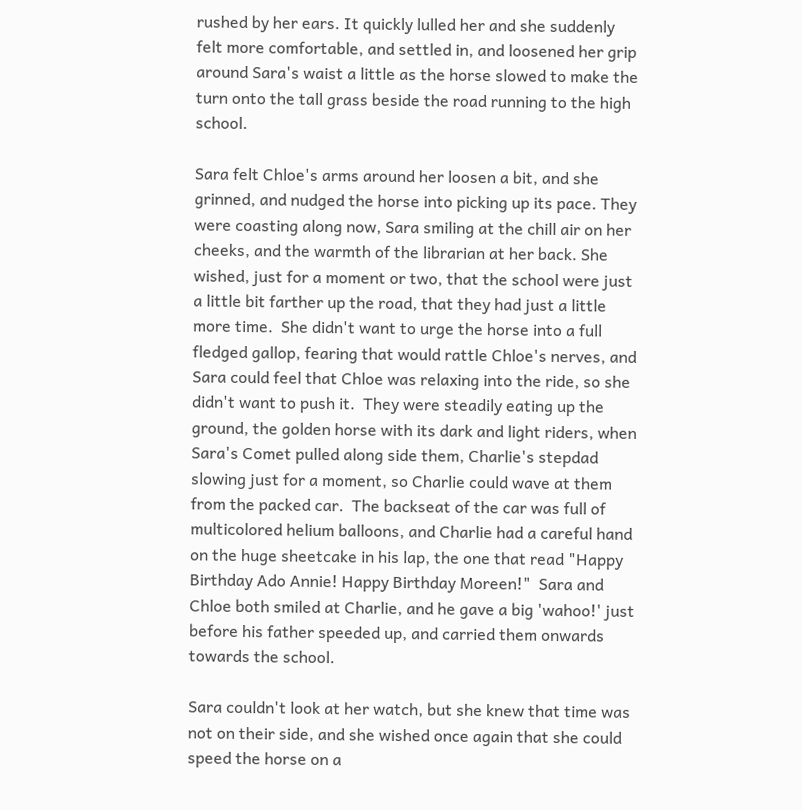rushed by her ears. It quickly lulled her and she suddenly felt more comfortable, and settled in, and loosened her grip around Sara's waist a little as the horse slowed to make the turn onto the tall grass beside the road running to the high school.

Sara felt Chloe's arms around her loosen a bit, and she grinned, and nudged the horse into picking up its pace. They were coasting along now, Sara smiling at the chill air on her cheeks, and the warmth of the librarian at her back. She wished, just for a moment or two, that the school were just a little bit farther up the road, that they had just a little more time.  She didn't want to urge the horse into a full fledged gallop, fearing that would rattle Chloe's nerves, and Sara could feel that Chloe was relaxing into the ride, so she didn't want to push it.  They were steadily eating up the ground, the golden horse with its dark and light riders, when Sara's Comet pulled along side them, Charlie's stepdad slowing just for a moment, so Charlie could wave at them from the packed car.  The backseat of the car was full of multicolored helium balloons, and Charlie had a careful hand on the huge sheetcake in his lap, the one that read "Happy Birthday Ado Annie! Happy Birthday Moreen!"  Sara and Chloe both smiled at Charlie, and he gave a big 'wahoo!' just before his father speeded up, and carried them onwards towards the school.

Sara couldn't look at her watch, but she knew that time was not on their side, and she wished once again that she could speed the horse on a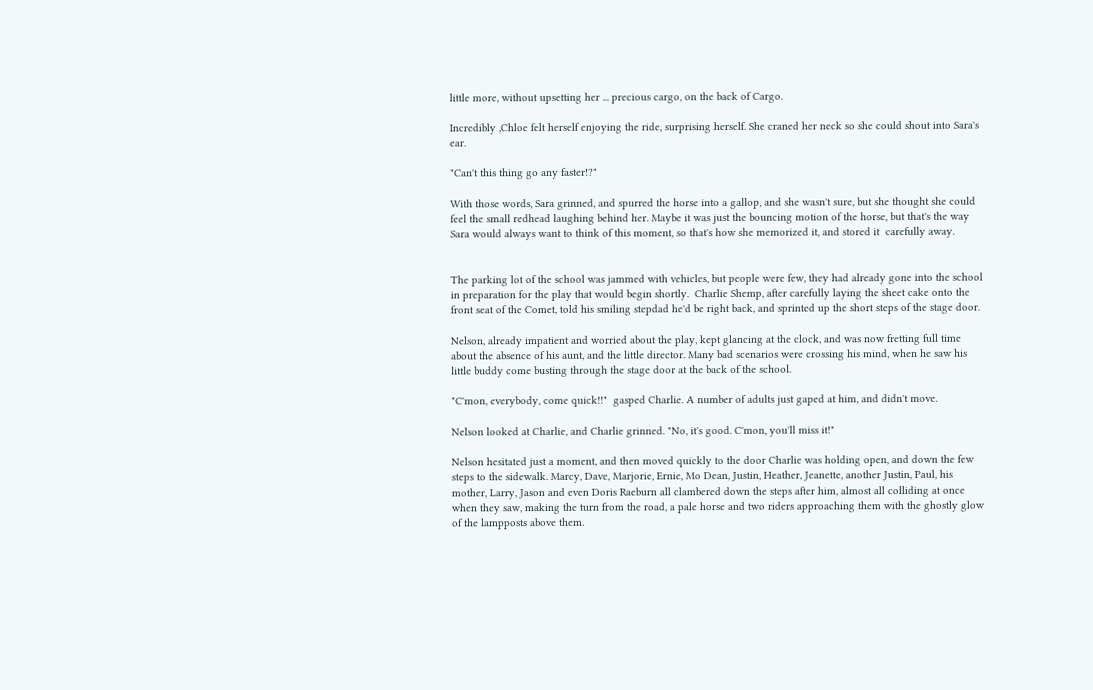little more, without upsetting her ... precious cargo, on the back of Cargo.

Incredibly ,Chloe felt herself enjoying the ride, surprising herself. She craned her neck so she could shout into Sara's ear.

"Can't this thing go any faster!?"

With those words, Sara grinned, and spurred the horse into a gallop, and she wasn't sure, but she thought she could feel the small redhead laughing behind her. Maybe it was just the bouncing motion of the horse, but that's the way Sara would always want to think of this moment, so that's how she memorized it, and stored it  carefully away.


The parking lot of the school was jammed with vehicles, but people were few, they had already gone into the school in preparation for the play that would begin shortly.  Charlie Shemp, after carefully laying the sheet cake onto the front seat of the Comet, told his smiling stepdad he'd be right back, and sprinted up the short steps of the stage door.

Nelson, already impatient and worried about the play, kept glancing at the clock, and was now fretting full time about the absence of his aunt, and the little director. Many bad scenarios were crossing his mind, when he saw his little buddy come busting through the stage door at the back of the school.

"C'mon, everybody, come quick!!"  gasped Charlie. A number of adults just gaped at him, and didn't move.

Nelson looked at Charlie, and Charlie grinned. "No, it's good. C'mon, you'll miss it!"

Nelson hesitated just a moment, and then moved quickly to the door Charlie was holding open, and down the few steps to the sidewalk. Marcy, Dave, Marjorie, Ernie, Mo Dean, Justin, Heather, Jeanette, another Justin, Paul, his mother, Larry, Jason and even Doris Raeburn all clambered down the steps after him, almost all colliding at once when they saw, making the turn from the road, a pale horse and two riders approaching them with the ghostly glow of the lampposts above them.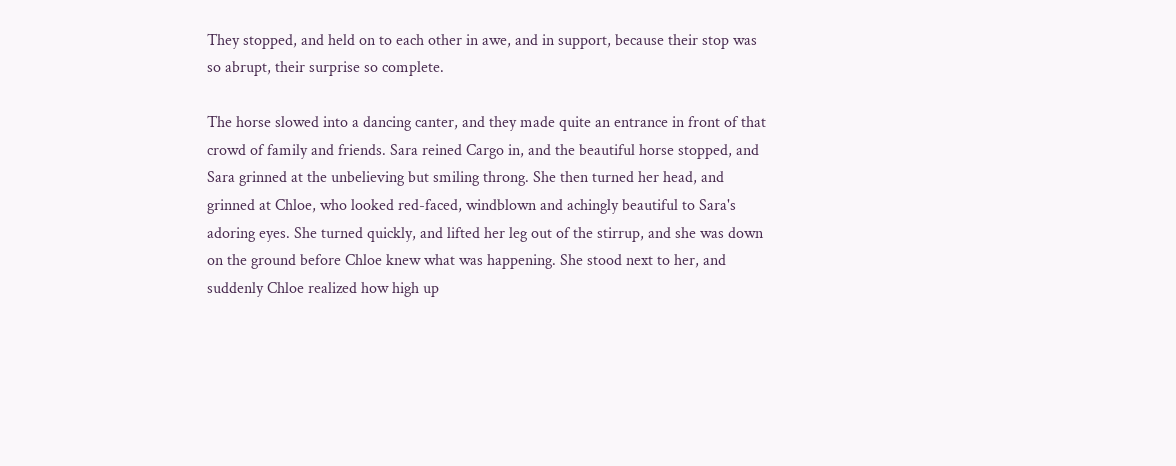They stopped, and held on to each other in awe, and in support, because their stop was so abrupt, their surprise so complete.

The horse slowed into a dancing canter, and they made quite an entrance in front of that crowd of family and friends. Sara reined Cargo in, and the beautiful horse stopped, and Sara grinned at the unbelieving but smiling throng. She then turned her head, and grinned at Chloe, who looked red-faced, windblown and achingly beautiful to Sara's adoring eyes. She turned quickly, and lifted her leg out of the stirrup, and she was down on the ground before Chloe knew what was happening. She stood next to her, and suddenly Chloe realized how high up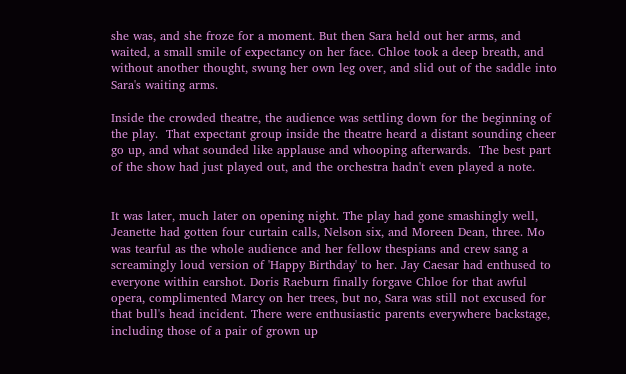she was, and she froze for a moment. But then Sara held out her arms, and waited, a small smile of expectancy on her face. Chloe took a deep breath, and without another thought, swung her own leg over, and slid out of the saddle into Sara's waiting arms.

Inside the crowded theatre, the audience was settling down for the beginning of the play.  That expectant group inside the theatre heard a distant sounding cheer go up, and what sounded like applause and whooping afterwards.  The best part of the show had just played out, and the orchestra hadn't even played a note.


It was later, much later on opening night. The play had gone smashingly well, Jeanette had gotten four curtain calls, Nelson six, and Moreen Dean, three. Mo was tearful as the whole audience and her fellow thespians and crew sang a screamingly loud version of 'Happy Birthday' to her. Jay Caesar had enthused to everyone within earshot. Doris Raeburn finally forgave Chloe for that awful opera, complimented Marcy on her trees, but no, Sara was still not excused for that bull's head incident. There were enthusiastic parents everywhere backstage, including those of a pair of grown up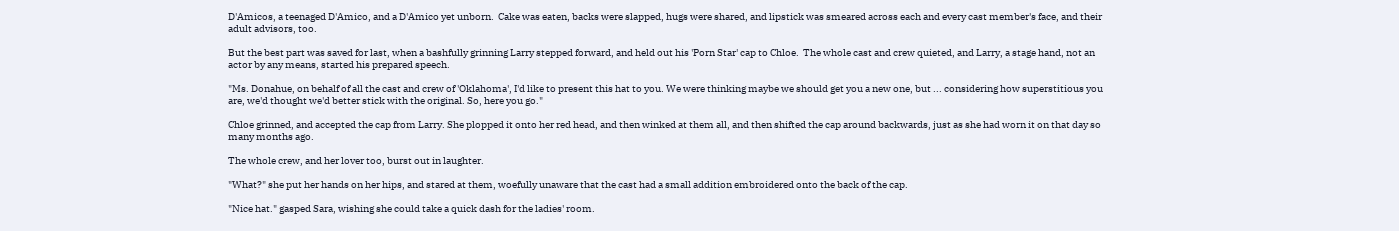D'Amicos, a teenaged D'Amico, and a D'Amico yet unborn.  Cake was eaten, backs were slapped, hugs were shared, and lipstick was smeared across each and every cast member's face, and their adult advisors, too.

But the best part was saved for last, when a bashfully grinning Larry stepped forward, and held out his 'Porn Star' cap to Chloe.  The whole cast and crew quieted, and Larry, a stage hand, not an actor by any means, started his prepared speech.

"Ms. Donahue, on behalf of all the cast and crew of 'Oklahoma', I'd like to present this hat to you. We were thinking maybe we should get you a new one, but ... considering how superstitious you are, we'd thought we'd better stick with the original. So, here you go."

Chloe grinned, and accepted the cap from Larry. She plopped it onto her red head, and then winked at them all, and then shifted the cap around backwards, just as she had worn it on that day so many months ago.

The whole crew, and her lover too, burst out in laughter.

"What?" she put her hands on her hips, and stared at them, woefully unaware that the cast had a small addition embroidered onto the back of the cap.

"Nice hat." gasped Sara, wishing she could take a quick dash for the ladies' room.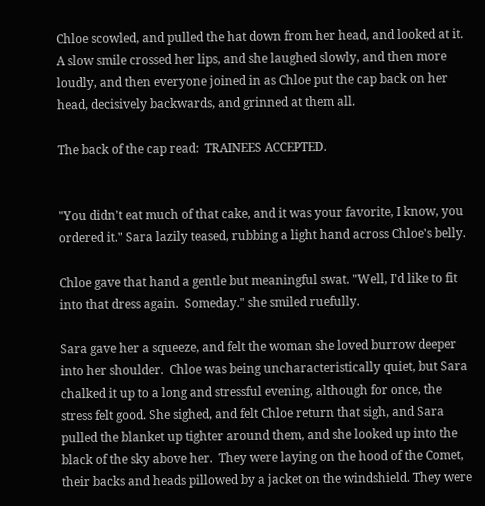Chloe scowled, and pulled the hat down from her head, and looked at it. A slow smile crossed her lips, and she laughed slowly, and then more loudly, and then everyone joined in as Chloe put the cap back on her head, decisively backwards, and grinned at them all.

The back of the cap read:  TRAINEES ACCEPTED.


"You didn't eat much of that cake, and it was your favorite, I know, you ordered it." Sara lazily teased, rubbing a light hand across Chloe's belly.

Chloe gave that hand a gentle but meaningful swat. "Well, I'd like to fit into that dress again.  Someday." she smiled ruefully.

Sara gave her a squeeze, and felt the woman she loved burrow deeper into her shoulder.  Chloe was being uncharacteristically quiet, but Sara chalked it up to a long and stressful evening, although for once, the stress felt good. She sighed, and felt Chloe return that sigh, and Sara pulled the blanket up tighter around them, and she looked up into the black of the sky above her.  They were laying on the hood of the Comet, their backs and heads pillowed by a jacket on the windshield. They were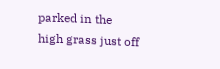parked in the high grass just off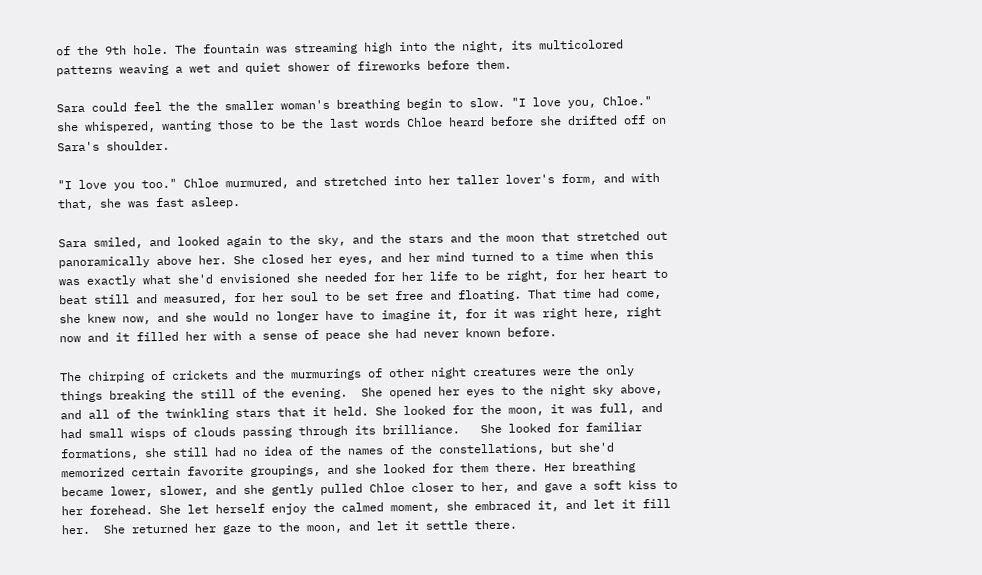of the 9th hole. The fountain was streaming high into the night, its multicolored patterns weaving a wet and quiet shower of fireworks before them.

Sara could feel the the smaller woman's breathing begin to slow. "I love you, Chloe." she whispered, wanting those to be the last words Chloe heard before she drifted off on Sara's shoulder.

"I love you too." Chloe murmured, and stretched into her taller lover's form, and with that, she was fast asleep.

Sara smiled, and looked again to the sky, and the stars and the moon that stretched out panoramically above her. She closed her eyes, and her mind turned to a time when this was exactly what she'd envisioned she needed for her life to be right, for her heart to beat still and measured, for her soul to be set free and floating. That time had come, she knew now, and she would no longer have to imagine it, for it was right here, right now and it filled her with a sense of peace she had never known before.

The chirping of crickets and the murmurings of other night creatures were the only things breaking the still of the evening.  She opened her eyes to the night sky above, and all of the twinkling stars that it held. She looked for the moon, it was full, and had small wisps of clouds passing through its brilliance.   She looked for familiar formations, she still had no idea of the names of the constellations, but she'd memorized certain favorite groupings, and she looked for them there. Her breathing became lower, slower, and she gently pulled Chloe closer to her, and gave a soft kiss to her forehead. She let herself enjoy the calmed moment, she embraced it, and let it fill her.  She returned her gaze to the moon, and let it settle there.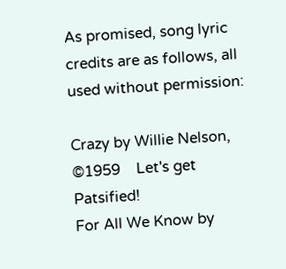As promised, song lyric credits are as follows, all used without permission:

Crazy by Willie Nelson, ©1959    Let's get Patsified!
For All We Know by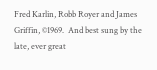Fred Karlin, Robb Royer and James Griffin, ©1969.  And best sung by the late, ever great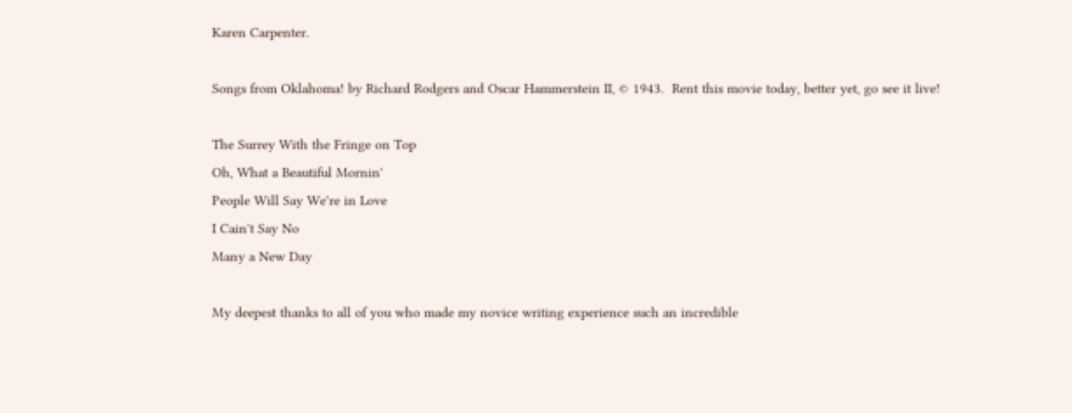Karen Carpenter.

Songs from Oklahoma! by Richard Rodgers and Oscar Hammerstein II, © 1943.  Rent this movie today, better yet, go see it live!

The Surrey With the Fringe on Top
Oh, What a Beautiful Mornin'
People Will Say We're in Love
I Cain't Say No
Many a New Day

My deepest thanks to all of you who made my novice writing experience such an incredible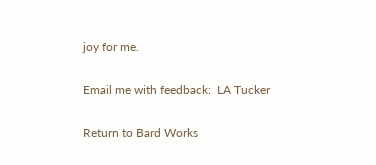joy for me.

Email me with feedback:  LA Tucker

Return to Bard Works